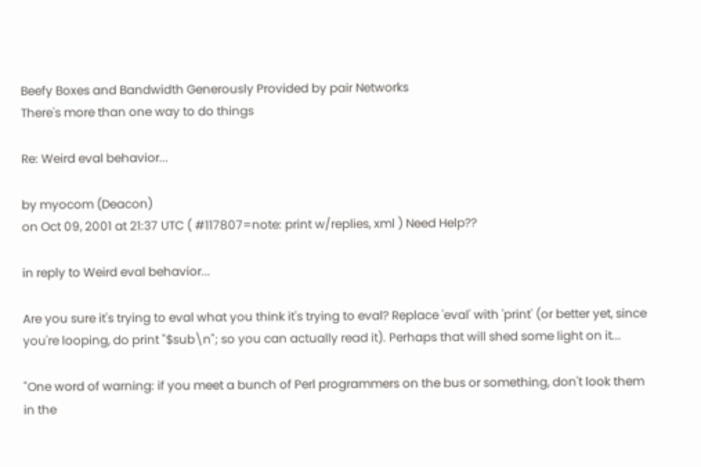Beefy Boxes and Bandwidth Generously Provided by pair Networks
There's more than one way to do things

Re: Weird eval behavior...

by myocom (Deacon)
on Oct 09, 2001 at 21:37 UTC ( #117807=note: print w/replies, xml ) Need Help??

in reply to Weird eval behavior...

Are you sure it's trying to eval what you think it's trying to eval? Replace 'eval' with 'print' (or better yet, since you're looping, do print "$sub\n"; so you can actually read it). Perhaps that will shed some light on it...

"One word of warning: if you meet a bunch of Perl programmers on the bus or something, don't look them in the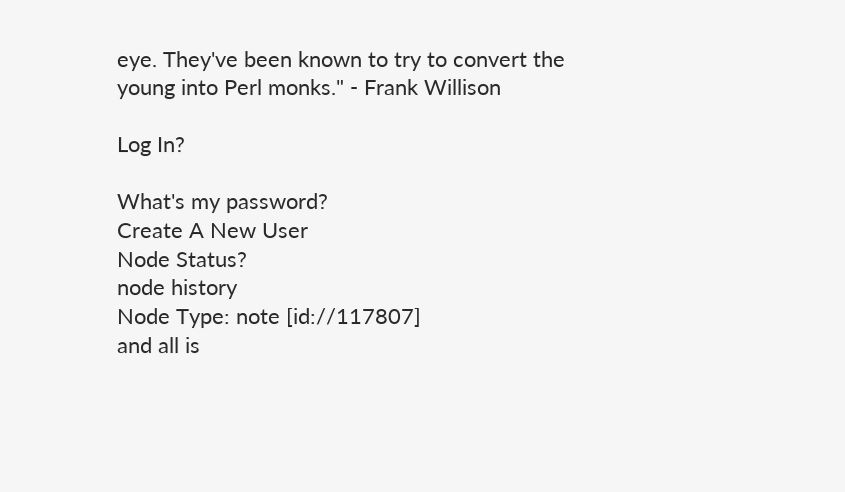eye. They've been known to try to convert the young into Perl monks." - Frank Willison

Log In?

What's my password?
Create A New User
Node Status?
node history
Node Type: note [id://117807]
and all is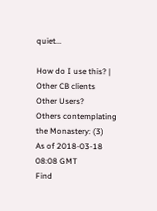quiet...

How do I use this? | Other CB clients
Other Users?
Others contemplating the Monastery: (3)
As of 2018-03-18 08:08 GMT
Find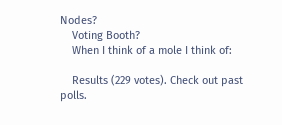Nodes?
    Voting Booth?
    When I think of a mole I think of:

    Results (229 votes). Check out past polls.